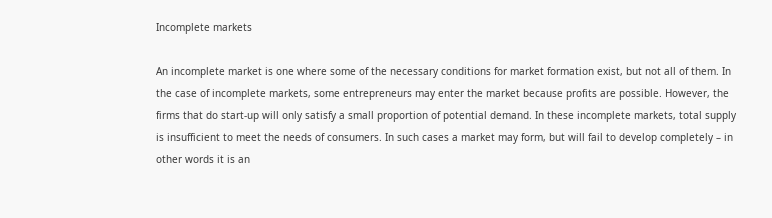Incomplete markets

An incomplete market is one where some of the necessary conditions for market formation exist, but not all of them. In the case of incomplete markets, some entrepreneurs may enter the market because profits are possible. However, the firms that do start-up will only satisfy a small proportion of potential demand. In these incomplete markets, total supply is insufficient to meet the needs of consumers. In such cases a market may form, but will fail to develop completely – in other words it is an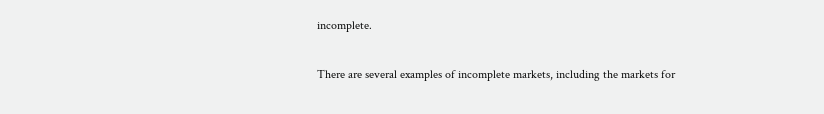incomplete.

There are several examples of incomplete markets, including the markets for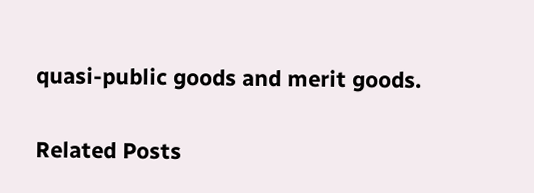quasi-public goods and merit goods.

Related Posts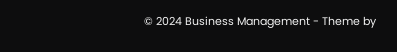© 2024 Business Management - Theme by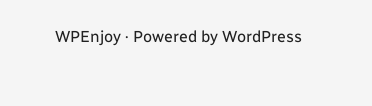WPEnjoy · Powered by WordPress